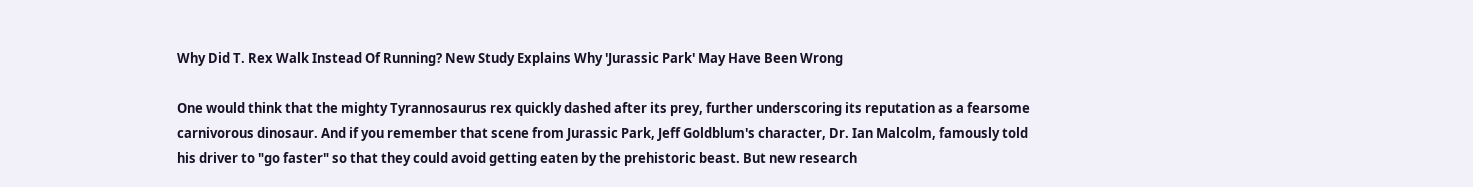Why Did T. Rex Walk Instead Of Running? New Study Explains Why 'Jurassic Park' May Have Been Wrong

One would think that the mighty Tyrannosaurus rex quickly dashed after its prey, further underscoring its reputation as a fearsome carnivorous dinosaur. And if you remember that scene from Jurassic Park, Jeff Goldblum's character, Dr. Ian Malcolm, famously told his driver to "go faster" so that they could avoid getting eaten by the prehistoric beast. But new research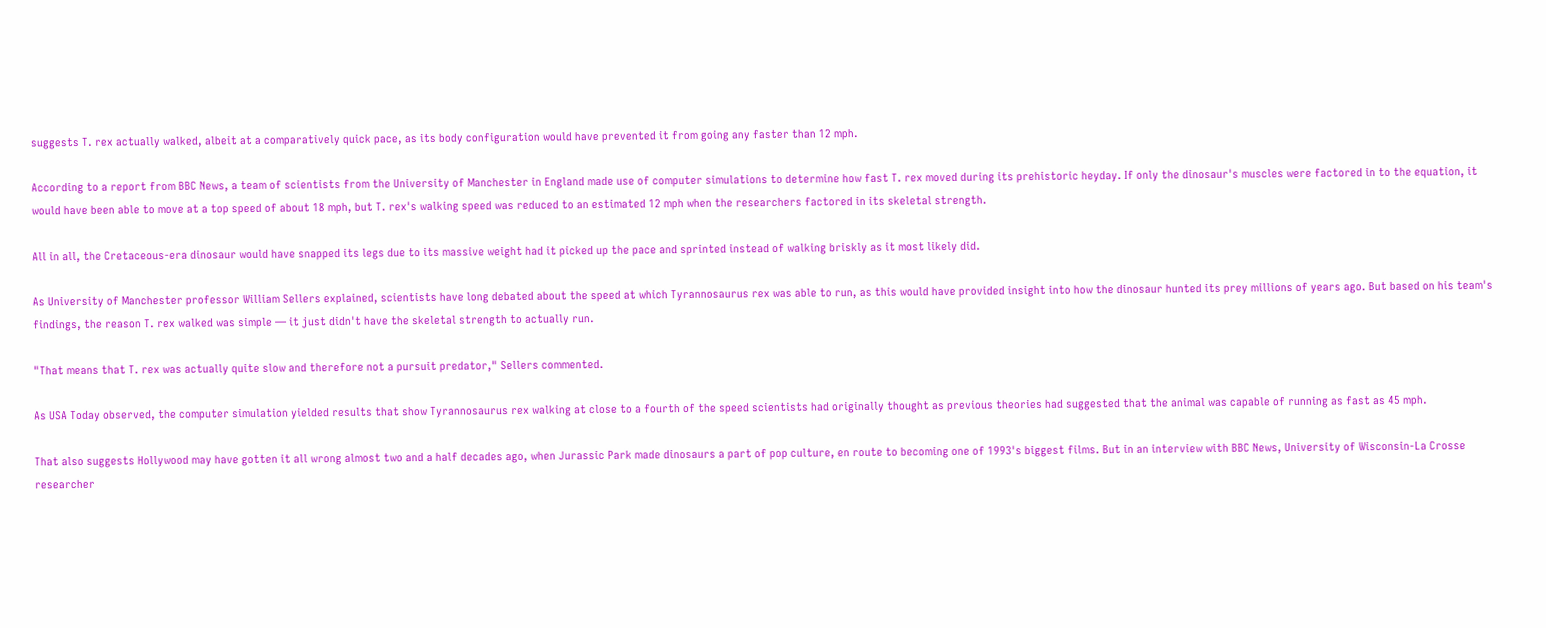suggests T. rex actually walked, albeit at a comparatively quick pace, as its body configuration would have prevented it from going any faster than 12 mph.

According to a report from BBC News, a team of scientists from the University of Manchester in England made use of computer simulations to determine how fast T. rex moved during its prehistoric heyday. If only the dinosaur's muscles were factored in to the equation, it would have been able to move at a top speed of about 18 mph, but T. rex's walking speed was reduced to an estimated 12 mph when the researchers factored in its skeletal strength.

All in all, the Cretaceous-era dinosaur would have snapped its legs due to its massive weight had it picked up the pace and sprinted instead of walking briskly as it most likely did.

As University of Manchester professor William Sellers explained, scientists have long debated about the speed at which Tyrannosaurus rex was able to run, as this would have provided insight into how the dinosaur hunted its prey millions of years ago. But based on his team's findings, the reason T. rex walked was simple — it just didn't have the skeletal strength to actually run.

"That means that T. rex was actually quite slow and therefore not a pursuit predator," Sellers commented.

As USA Today observed, the computer simulation yielded results that show Tyrannosaurus rex walking at close to a fourth of the speed scientists had originally thought as previous theories had suggested that the animal was capable of running as fast as 45 mph.

That also suggests Hollywood may have gotten it all wrong almost two and a half decades ago, when Jurassic Park made dinosaurs a part of pop culture, en route to becoming one of 1993's biggest films. But in an interview with BBC News, University of Wisconsin-La Crosse researcher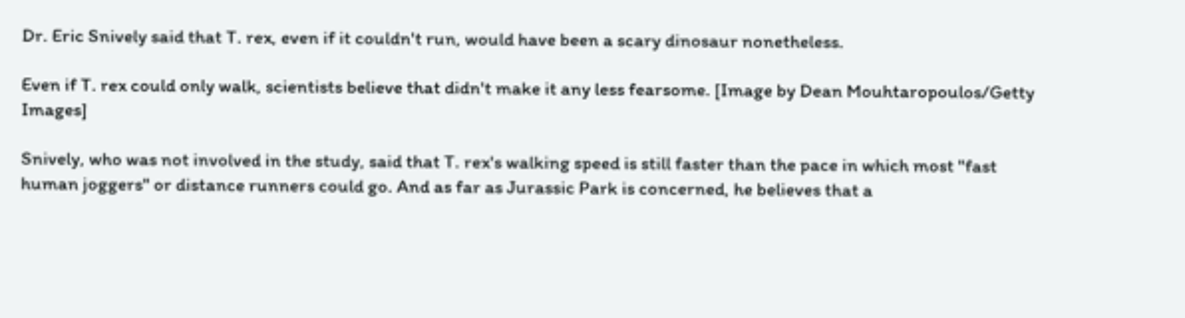Dr. Eric Snively said that T. rex, even if it couldn't run, would have been a scary dinosaur nonetheless.

Even if T. rex could only walk, scientists believe that didn't make it any less fearsome. [Image by Dean Mouhtaropoulos/Getty Images]

Snively, who was not involved in the study, said that T. rex's walking speed is still faster than the pace in which most "fast human joggers" or distance runners could go. And as far as Jurassic Park is concerned, he believes that a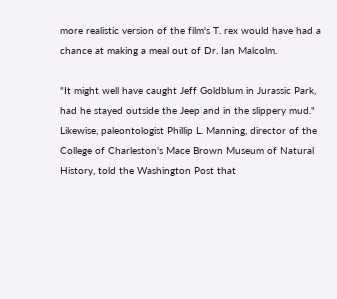more realistic version of the film's T. rex would have had a chance at making a meal out of Dr. Ian Malcolm.

"It might well have caught Jeff Goldblum in Jurassic Park, had he stayed outside the Jeep and in the slippery mud."
Likewise, paleontologist Phillip L. Manning, director of the College of Charleston's Mace Brown Museum of Natural History, told the Washington Post that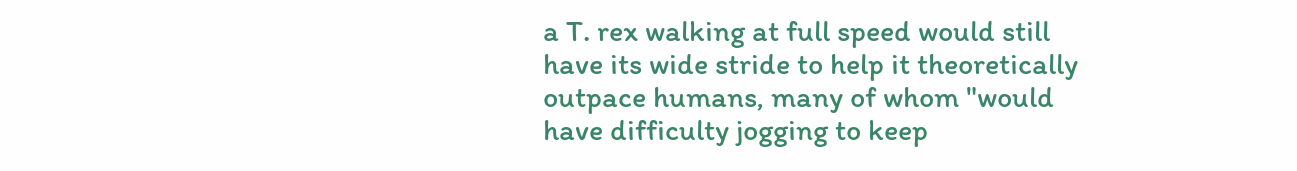a T. rex walking at full speed would still have its wide stride to help it theoretically outpace humans, many of whom "would have difficulty jogging to keep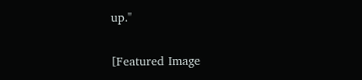up."

[Featured Image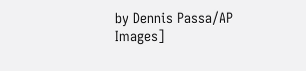by Dennis Passa/AP Images]